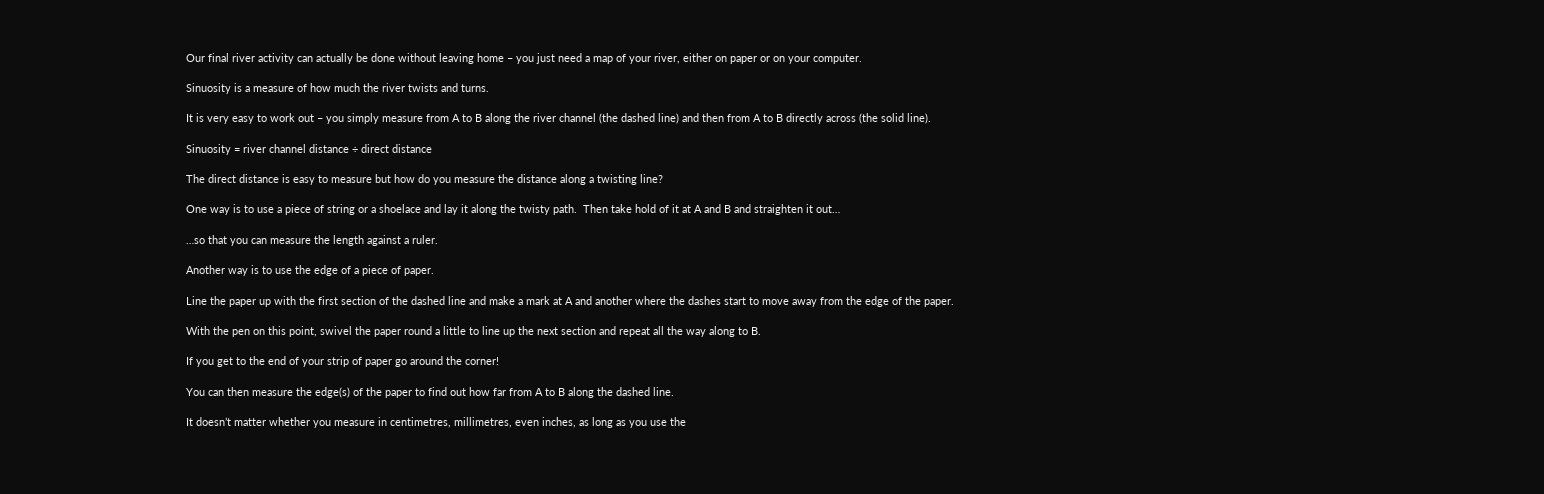Our final river activity can actually be done without leaving home – you just need a map of your river, either on paper or on your computer.

Sinuosity is a measure of how much the river twists and turns.

It is very easy to work out – you simply measure from A to B along the river channel (the dashed line) and then from A to B directly across (the solid line).

Sinuosity = river channel distance ÷ direct distance

The direct distance is easy to measure but how do you measure the distance along a twisting line?

One way is to use a piece of string or a shoelace and lay it along the twisty path.  Then take hold of it at A and B and straighten it out…

…so that you can measure the length against a ruler.

Another way is to use the edge of a piece of paper.

Line the paper up with the first section of the dashed line and make a mark at A and another where the dashes start to move away from the edge of the paper.

With the pen on this point, swivel the paper round a little to line up the next section and repeat all the way along to B.

If you get to the end of your strip of paper go around the corner!

You can then measure the edge(s) of the paper to find out how far from A to B along the dashed line.

It doesn’t matter whether you measure in centimetres, millimetres, even inches, as long as you use the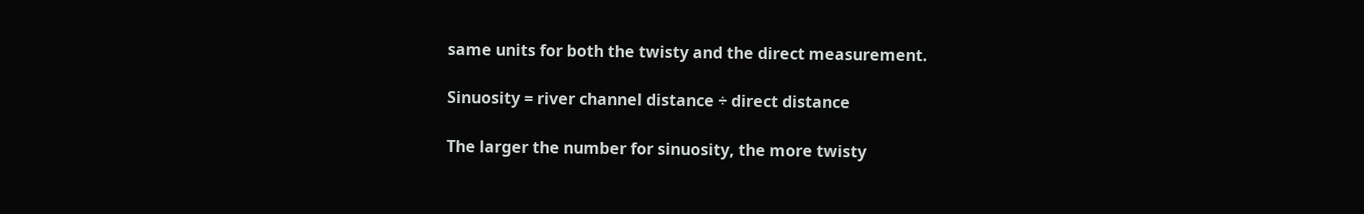same units for both the twisty and the direct measurement.

Sinuosity = river channel distance ÷ direct distance

The larger the number for sinuosity, the more twisty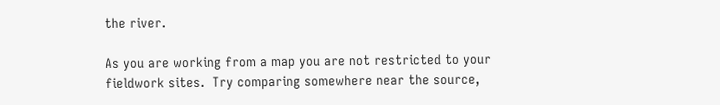the river.

As you are working from a map you are not restricted to your fieldwork sites.  Try comparing somewhere near the source,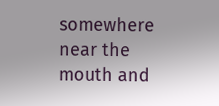somewhere near the mouth and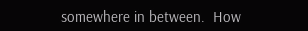somewhere in between.  How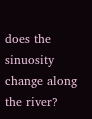does the sinuosity change along the river?